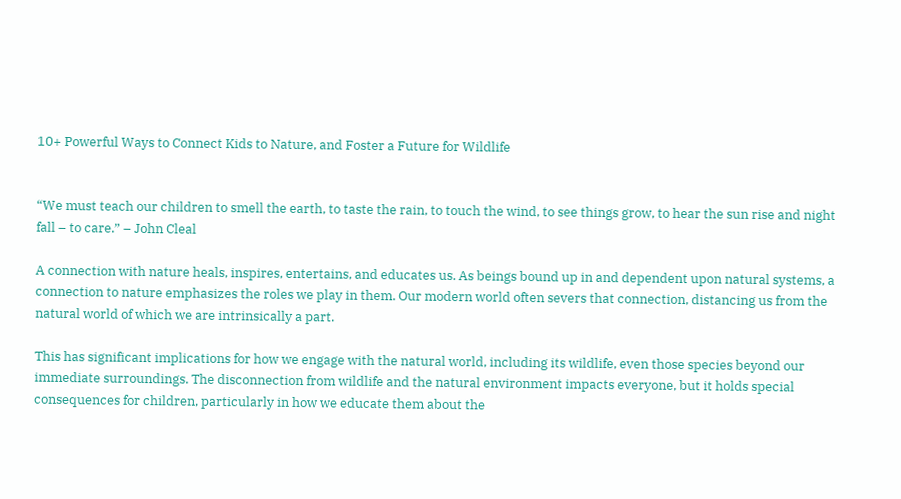10+ Powerful Ways to Connect Kids to Nature, and Foster a Future for Wildlife


“We must teach our children to smell the earth, to taste the rain, to touch the wind, to see things grow, to hear the sun rise and night fall – to care.” – John Cleal

A connection with nature heals, inspires, entertains, and educates us. As beings bound up in and dependent upon natural systems, a connection to nature emphasizes the roles we play in them. Our modern world often severs that connection, distancing us from the natural world of which we are intrinsically a part.

This has significant implications for how we engage with the natural world, including its wildlife, even those species beyond our immediate surroundings. The disconnection from wildlife and the natural environment impacts everyone, but it holds special consequences for children, particularly in how we educate them about the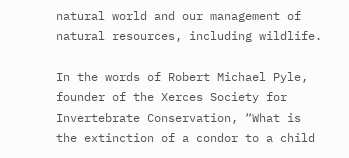natural world and our management of natural resources, including wildlife.

In the words of Robert Michael Pyle, founder of the Xerces Society for Invertebrate Conservation, “What is the extinction of a condor to a child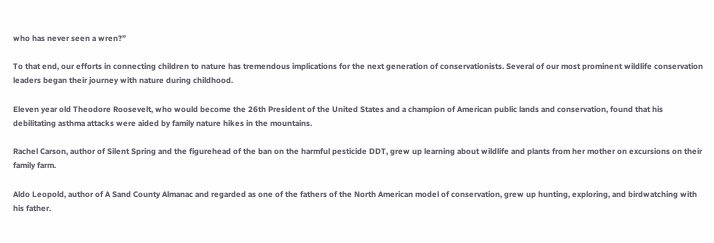who has never seen a wren?”

To that end, our efforts in connecting children to nature has tremendous implications for the next generation of conservationists. Several of our most prominent wildlife conservation leaders began their journey with nature during childhood.

Eleven year old Theodore Roosevelt, who would become the 26th President of the United States and a champion of American public lands and conservation, found that his debilitating asthma attacks were aided by family nature hikes in the mountains.

Rachel Carson, author of Silent Spring and the figurehead of the ban on the harmful pesticide DDT, grew up learning about wildlife and plants from her mother on excursions on their family farm.

Aldo Leopold, author of A Sand County Almanac and regarded as one of the fathers of the North American model of conservation, grew up hunting, exploring, and birdwatching with his father.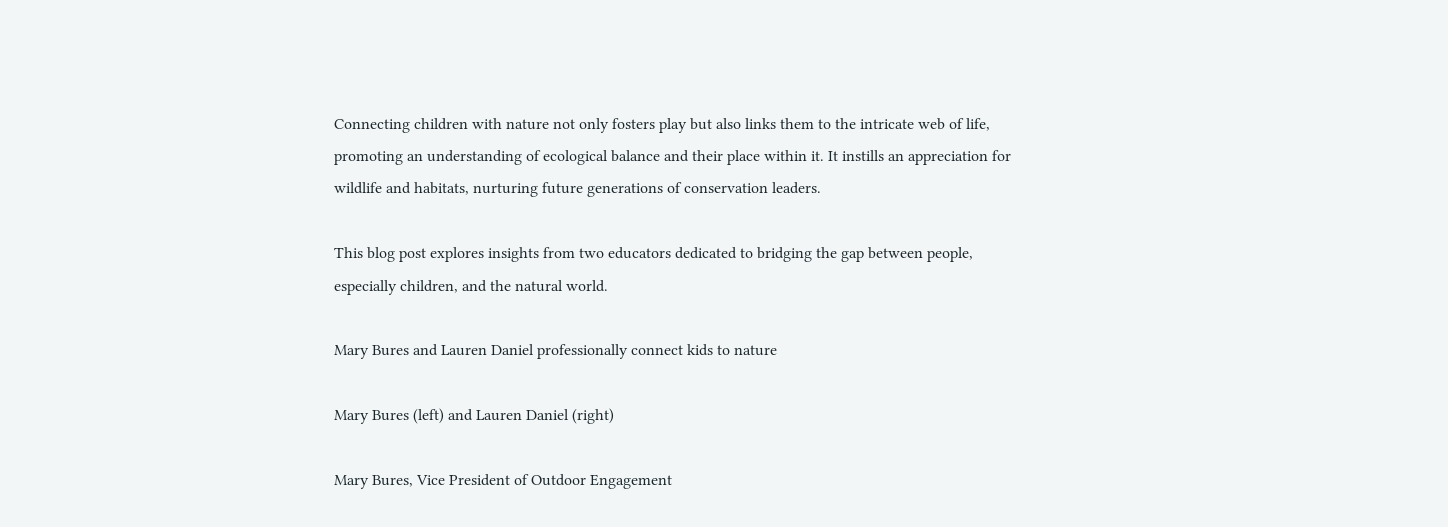Connecting children with nature not only fosters play but also links them to the intricate web of life, promoting an understanding of ecological balance and their place within it. It instills an appreciation for wildlife and habitats, nurturing future generations of conservation leaders.

This blog post explores insights from two educators dedicated to bridging the gap between people, especially children, and the natural world.

Mary Bures and Lauren Daniel professionally connect kids to nature

Mary Bures (left) and Lauren Daniel (right)

Mary Bures, Vice President of Outdoor Engagement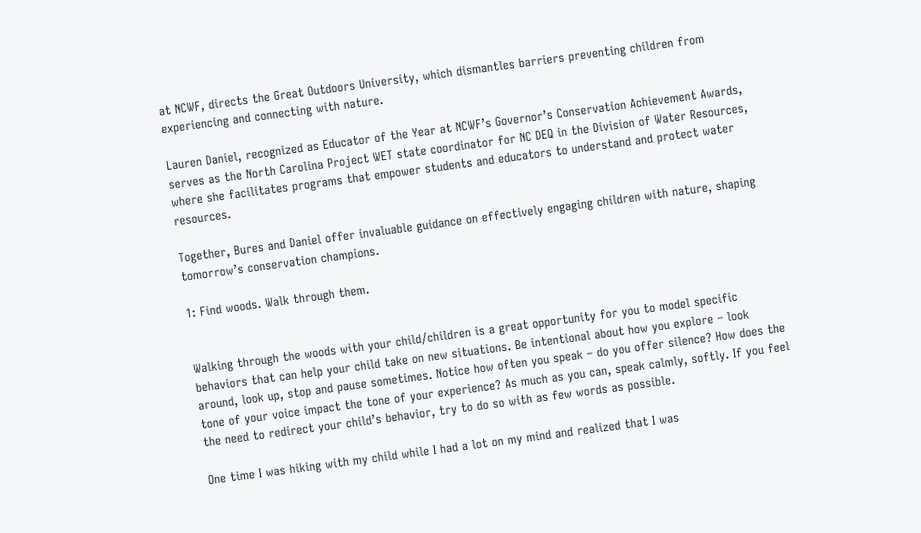at NCWF, directs the Great Outdoors University, which dismantles barriers preventing children from experiencing and connecting with nature.

Lauren Daniel, recognized as Educator of the Year at NCWF’s Governor’s Conservation Achievement Awards, serves as the North Carolina Project WET state coordinator for NC DEQ in the Division of Water Resources, where she facilitates programs that empower students and educators to understand and protect water resources.

Together, Bures and Daniel offer invaluable guidance on effectively engaging children with nature, shaping tomorrow’s conservation champions.

1: Find woods. Walk through them.


Walking through the woods with your child/children is a great opportunity for you to model specific behaviors that can help your child take on new situations. Be intentional about how you explore – look around, look up, stop and pause sometimes. Notice how often you speak – do you offer silence? How does the tone of your voice impact the tone of your experience? As much as you can, speak calmly, softly. If you feel the need to redirect your child’s behavior, try to do so with as few words as possible.

One time I was hiking with my child while I had a lot on my mind and realized that I was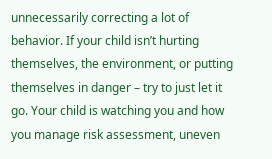unnecessarily correcting a lot of behavior. If your child isn’t hurting themselves, the environment, or putting themselves in danger – try to just let it go. Your child is watching you and how you manage risk assessment, uneven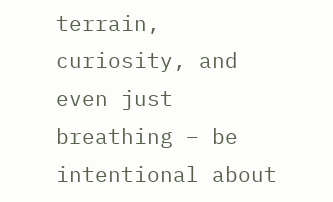terrain, curiosity, and even just breathing – be intentional about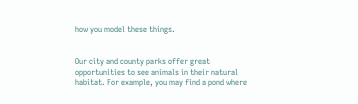how you model these things.


Our city and county parks offer great opportunities to see animals in their natural habitat. For example, you may find a pond where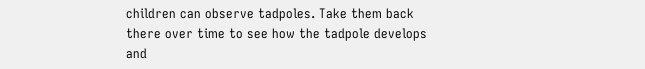children can observe tadpoles. Take them back there over time to see how the tadpole develops and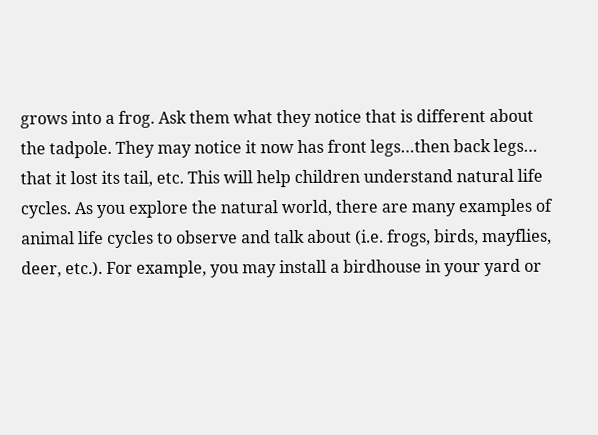grows into a frog. Ask them what they notice that is different about the tadpole. They may notice it now has front legs…then back legs… that it lost its tail, etc. This will help children understand natural life cycles. As you explore the natural world, there are many examples of animal life cycles to observe and talk about (i.e. frogs, birds, mayflies, deer, etc.). For example, you may install a birdhouse in your yard or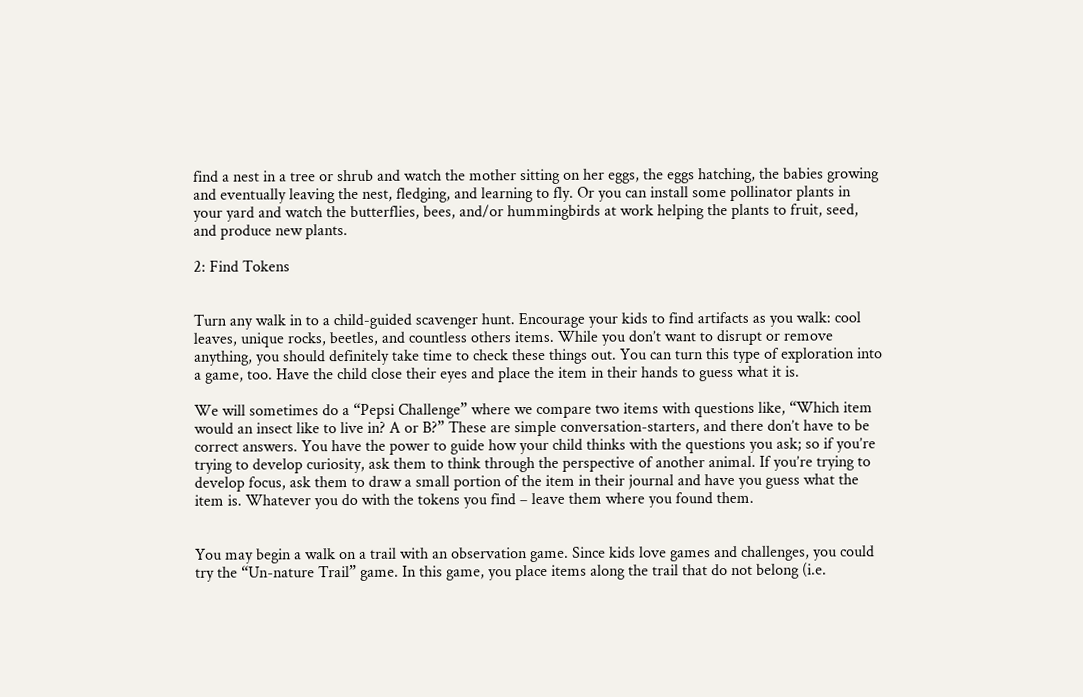find a nest in a tree or shrub and watch the mother sitting on her eggs, the eggs hatching, the babies growing and eventually leaving the nest, fledging, and learning to fly. Or you can install some pollinator plants in your yard and watch the butterflies, bees, and/or hummingbirds at work helping the plants to fruit, seed, and produce new plants.

2: Find Tokens


Turn any walk in to a child-guided scavenger hunt. Encourage your kids to find artifacts as you walk: cool leaves, unique rocks, beetles, and countless others items. While you don’t want to disrupt or remove anything, you should definitely take time to check these things out. You can turn this type of exploration into a game, too. Have the child close their eyes and place the item in their hands to guess what it is.

We will sometimes do a “Pepsi Challenge” where we compare two items with questions like, “Which item would an insect like to live in? A or B?” These are simple conversation-starters, and there don’t have to be correct answers. You have the power to guide how your child thinks with the questions you ask; so if you’re trying to develop curiosity, ask them to think through the perspective of another animal. If you’re trying to develop focus, ask them to draw a small portion of the item in their journal and have you guess what the item is. Whatever you do with the tokens you find – leave them where you found them.


You may begin a walk on a trail with an observation game. Since kids love games and challenges, you could try the “Un-nature Trail” game. In this game, you place items along the trail that do not belong (i.e.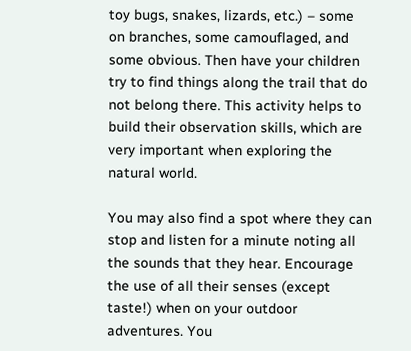toy bugs, snakes, lizards, etc.) – some on branches, some camouflaged, and some obvious. Then have your children try to find things along the trail that do not belong there. This activity helps to build their observation skills, which are very important when exploring the natural world.

You may also find a spot where they can stop and listen for a minute noting all the sounds that they hear. Encourage the use of all their senses (except taste!) when on your outdoor adventures. You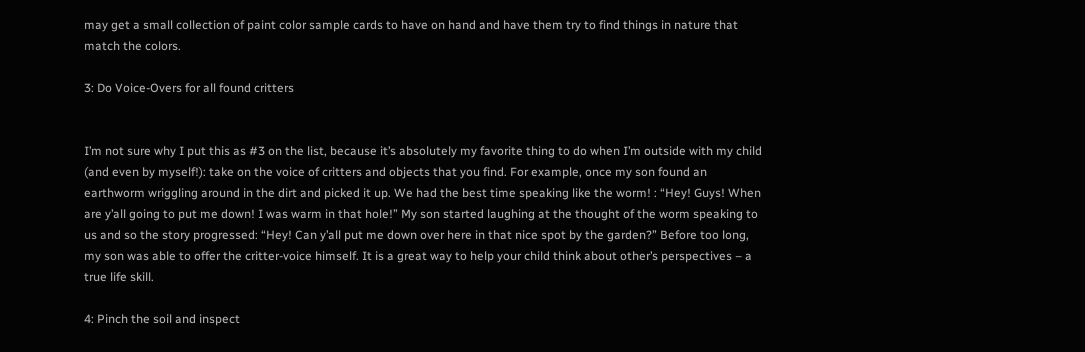may get a small collection of paint color sample cards to have on hand and have them try to find things in nature that match the colors.

3: Do Voice-Overs for all found critters


I’m not sure why I put this as #3 on the list, because it’s absolutely my favorite thing to do when I’m outside with my child (and even by myself!): take on the voice of critters and objects that you find. For example, once my son found an earthworm wriggling around in the dirt and picked it up. We had the best time speaking like the worm! : “Hey! Guys! When are y’all going to put me down! I was warm in that hole!” My son started laughing at the thought of the worm speaking to us and so the story progressed: “Hey! Can y’all put me down over here in that nice spot by the garden?” Before too long, my son was able to offer the critter-voice himself. It is a great way to help your child think about other’s perspectives – a true life skill.

4: Pinch the soil and inspect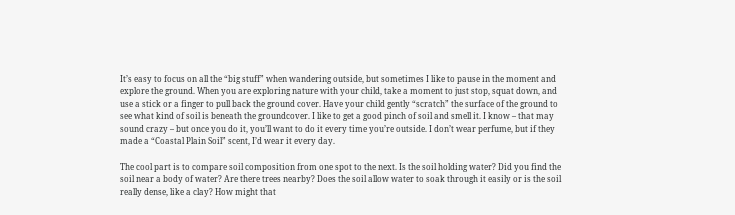It’s easy to focus on all the “big stuff” when wandering outside, but sometimes I like to pause in the moment and explore the ground. When you are exploring nature with your child, take a moment to just stop, squat down, and use a stick or a finger to pull back the ground cover. Have your child gently “scratch” the surface of the ground to see what kind of soil is beneath the groundcover. I like to get a good pinch of soil and smell it. I know – that may sound crazy – but once you do it, you’ll want to do it every time you’re outside. I don’t wear perfume, but if they made a “Coastal Plain Soil” scent, I’d wear it every day.

The cool part is to compare soil composition from one spot to the next. Is the soil holding water? Did you find the soil near a body of water? Are there trees nearby? Does the soil allow water to soak through it easily or is the soil really dense, like a clay? How might that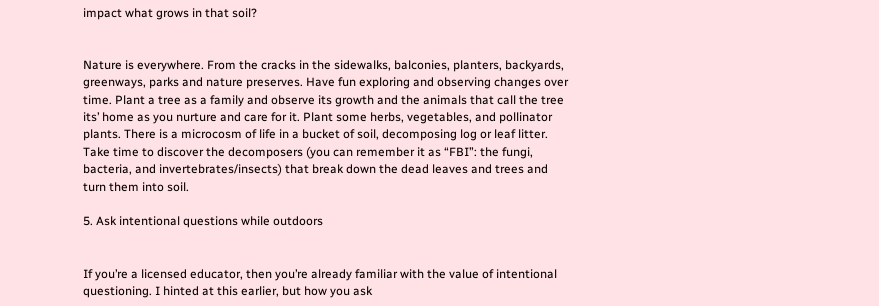impact what grows in that soil?


Nature is everywhere. From the cracks in the sidewalks, balconies, planters, backyards, greenways, parks and nature preserves. Have fun exploring and observing changes over time. Plant a tree as a family and observe its growth and the animals that call the tree its’ home as you nurture and care for it. Plant some herbs, vegetables, and pollinator plants. There is a microcosm of life in a bucket of soil, decomposing log or leaf litter. Take time to discover the decomposers (you can remember it as “FBI”: the fungi, bacteria, and invertebrates/insects) that break down the dead leaves and trees and turn them into soil.

5. Ask intentional questions while outdoors


If you’re a licensed educator, then you’re already familiar with the value of intentional questioning. I hinted at this earlier, but how you ask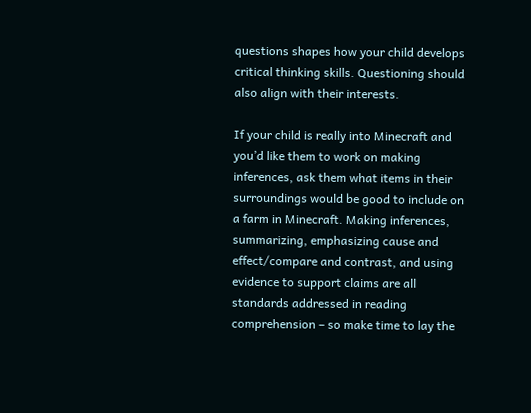questions shapes how your child develops critical thinking skills. Questioning should also align with their interests.

If your child is really into Minecraft and you’d like them to work on making inferences, ask them what items in their surroundings would be good to include on a farm in Minecraft. Making inferences, summarizing, emphasizing cause and effect/compare and contrast, and using evidence to support claims are all standards addressed in reading comprehension – so make time to lay the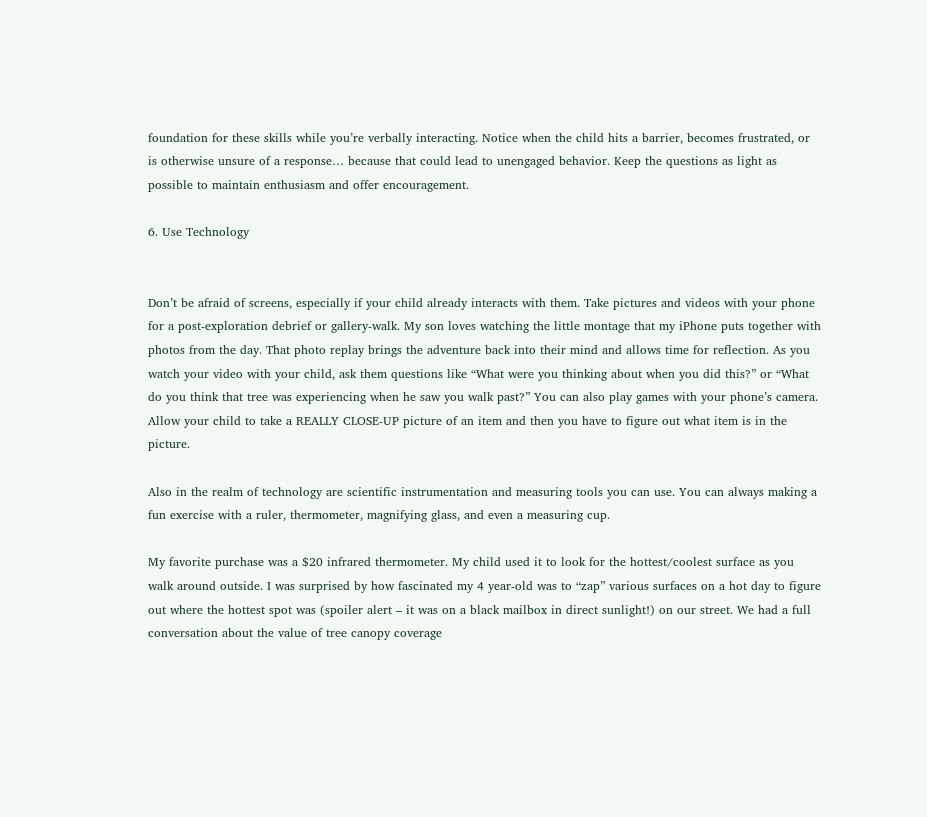foundation for these skills while you’re verbally interacting. Notice when the child hits a barrier, becomes frustrated, or is otherwise unsure of a response… because that could lead to unengaged behavior. Keep the questions as light as possible to maintain enthusiasm and offer encouragement.

6. Use Technology


Don’t be afraid of screens, especially if your child already interacts with them. Take pictures and videos with your phone for a post-exploration debrief or gallery-walk. My son loves watching the little montage that my iPhone puts together with photos from the day. That photo replay brings the adventure back into their mind and allows time for reflection. As you watch your video with your child, ask them questions like “What were you thinking about when you did this?” or “What do you think that tree was experiencing when he saw you walk past?” You can also play games with your phone’s camera. Allow your child to take a REALLY CLOSE-UP picture of an item and then you have to figure out what item is in the picture.

Also in the realm of technology are scientific instrumentation and measuring tools you can use. You can always making a fun exercise with a ruler, thermometer, magnifying glass, and even a measuring cup.

My favorite purchase was a $20 infrared thermometer. My child used it to look for the hottest/coolest surface as you walk around outside. I was surprised by how fascinated my 4 year-old was to “zap” various surfaces on a hot day to figure out where the hottest spot was (spoiler alert – it was on a black mailbox in direct sunlight!) on our street. We had a full conversation about the value of tree canopy coverage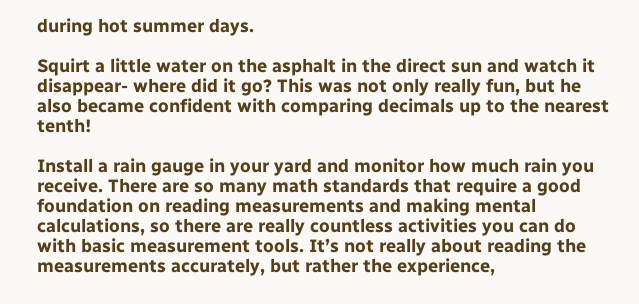during hot summer days.

Squirt a little water on the asphalt in the direct sun and watch it disappear- where did it go? This was not only really fun, but he also became confident with comparing decimals up to the nearest tenth!

Install a rain gauge in your yard and monitor how much rain you receive. There are so many math standards that require a good foundation on reading measurements and making mental calculations, so there are really countless activities you can do with basic measurement tools. It’s not really about reading the measurements accurately, but rather the experience,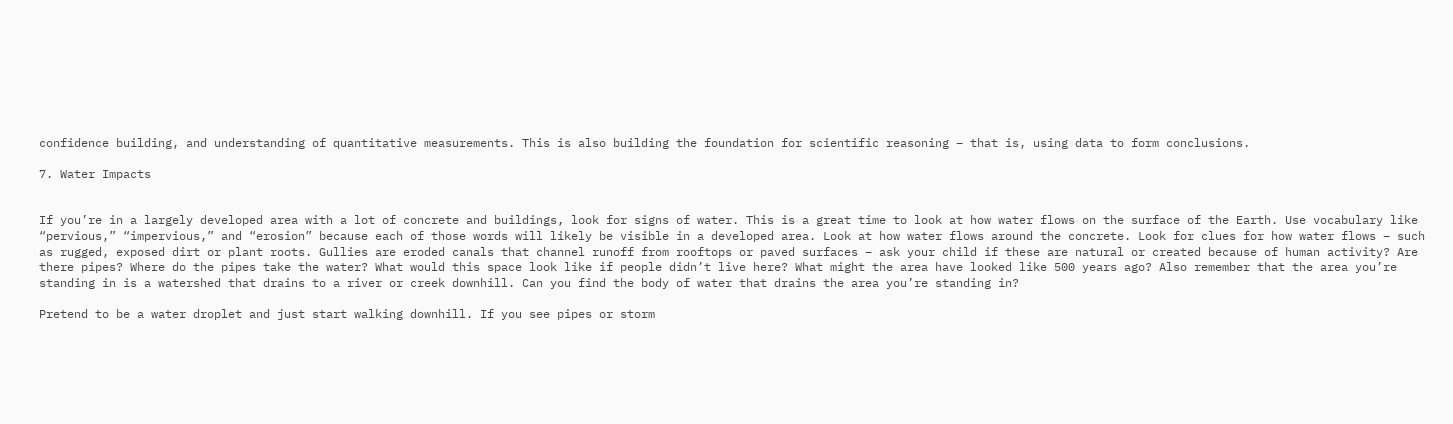confidence building, and understanding of quantitative measurements. This is also building the foundation for scientific reasoning – that is, using data to form conclusions.

7. Water Impacts


If you’re in a largely developed area with a lot of concrete and buildings, look for signs of water. This is a great time to look at how water flows on the surface of the Earth. Use vocabulary like “pervious,” “impervious,” and “erosion” because each of those words will likely be visible in a developed area. Look at how water flows around the concrete. Look for clues for how water flows – such as rugged, exposed dirt or plant roots. Gullies are eroded canals that channel runoff from rooftops or paved surfaces – ask your child if these are natural or created because of human activity? Are there pipes? Where do the pipes take the water? What would this space look like if people didn’t live here? What might the area have looked like 500 years ago? Also remember that the area you’re standing in is a watershed that drains to a river or creek downhill. Can you find the body of water that drains the area you’re standing in?

Pretend to be a water droplet and just start walking downhill. If you see pipes or storm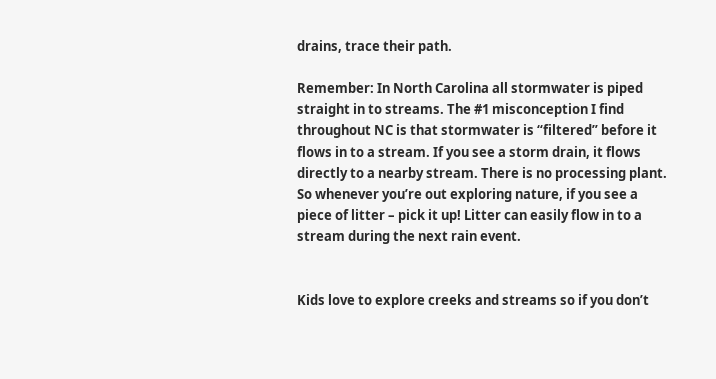drains, trace their path.

Remember: In North Carolina all stormwater is piped straight in to streams. The #1 misconception I find throughout NC is that stormwater is “filtered” before it flows in to a stream. If you see a storm drain, it flows directly to a nearby stream. There is no processing plant. So whenever you’re out exploring nature, if you see a piece of litter – pick it up! Litter can easily flow in to a stream during the next rain event.


Kids love to explore creeks and streams so if you don’t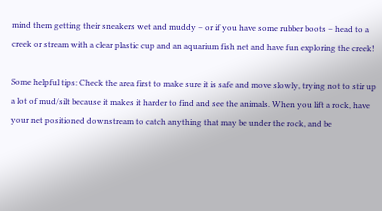mind them getting their sneakers wet and muddy – or if you have some rubber boots – head to a creek or stream with a clear plastic cup and an aquarium fish net and have fun exploring the creek!

Some helpful tips: Check the area first to make sure it is safe and move slowly, trying not to stir up a lot of mud/silt because it makes it harder to find and see the animals. When you lift a rock, have your net positioned downstream to catch anything that may be under the rock, and be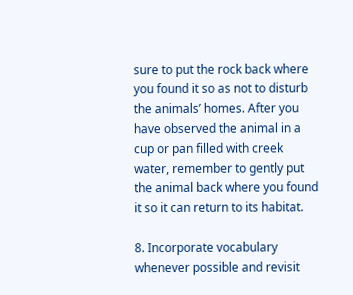sure to put the rock back where you found it so as not to disturb the animals’ homes. After you have observed the animal in a cup or pan filled with creek water, remember to gently put the animal back where you found it so it can return to its habitat.

8. Incorporate vocabulary whenever possible and revisit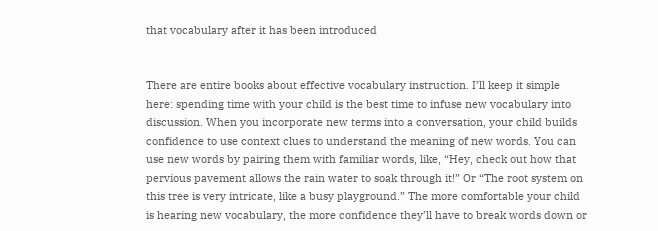that vocabulary after it has been introduced


There are entire books about effective vocabulary instruction. I’ll keep it simple here: spending time with your child is the best time to infuse new vocabulary into discussion. When you incorporate new terms into a conversation, your child builds confidence to use context clues to understand the meaning of new words. You can use new words by pairing them with familiar words, like, “Hey, check out how that pervious pavement allows the rain water to soak through it!” Or “The root system on this tree is very intricate, like a busy playground.” The more comfortable your child is hearing new vocabulary, the more confidence they’ll have to break words down or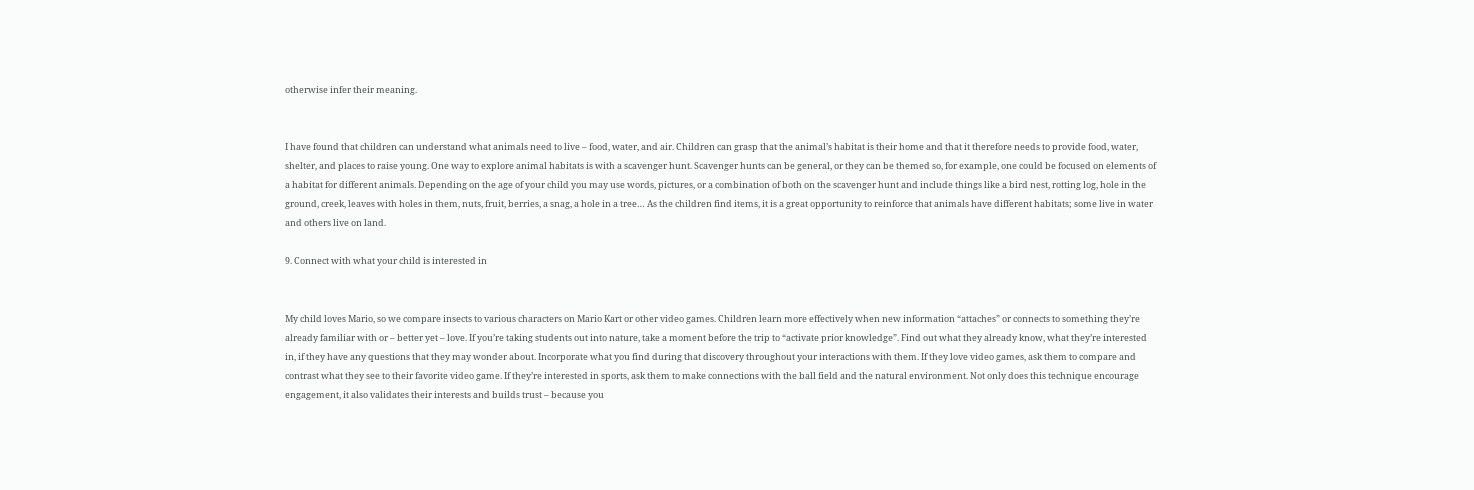otherwise infer their meaning.


I have found that children can understand what animals need to live – food, water, and air. Children can grasp that the animal’s habitat is their home and that it therefore needs to provide food, water, shelter, and places to raise young. One way to explore animal habitats is with a scavenger hunt. Scavenger hunts can be general, or they can be themed so, for example, one could be focused on elements of a habitat for different animals. Depending on the age of your child you may use words, pictures, or a combination of both on the scavenger hunt and include things like a bird nest, rotting log, hole in the ground, creek, leaves with holes in them, nuts, fruit, berries, a snag, a hole in a tree… As the children find items, it is a great opportunity to reinforce that animals have different habitats; some live in water and others live on land.

9. Connect with what your child is interested in


My child loves Mario, so we compare insects to various characters on Mario Kart or other video games. Children learn more effectively when new information “attaches” or connects to something they’re already familiar with or – better yet – love. If you’re taking students out into nature, take a moment before the trip to “activate prior knowledge”. Find out what they already know, what they’re interested in, if they have any questions that they may wonder about. Incorporate what you find during that discovery throughout your interactions with them. If they love video games, ask them to compare and contrast what they see to their favorite video game. If they’re interested in sports, ask them to make connections with the ball field and the natural environment. Not only does this technique encourage engagement, it also validates their interests and builds trust – because you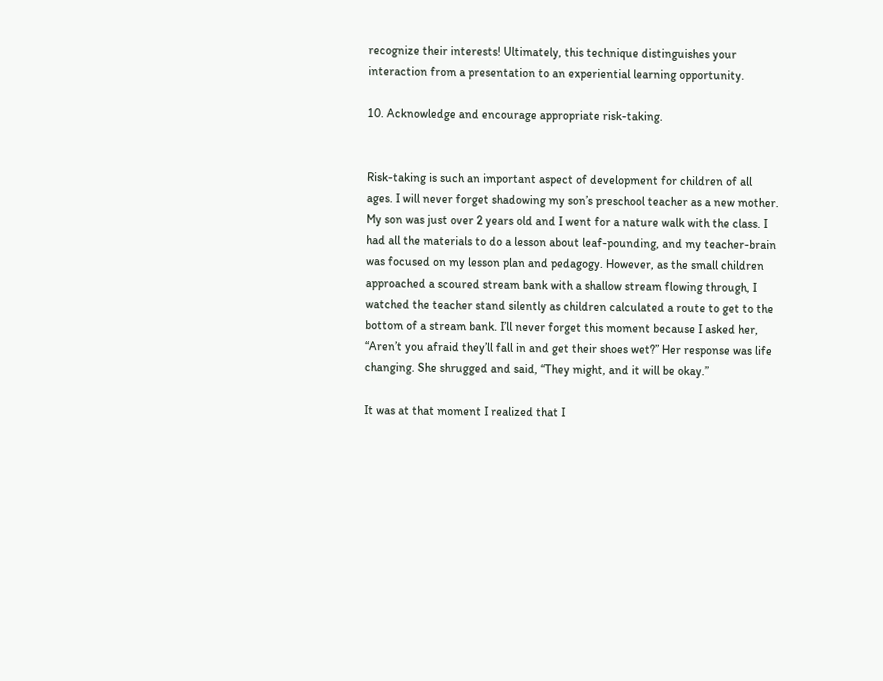recognize their interests! Ultimately, this technique distinguishes your interaction from a presentation to an experiential learning opportunity.

10. Acknowledge and encourage appropriate risk-taking.


Risk-taking is such an important aspect of development for children of all ages. I will never forget shadowing my son’s preschool teacher as a new mother. My son was just over 2 years old and I went for a nature walk with the class. I had all the materials to do a lesson about leaf-pounding, and my teacher-brain was focused on my lesson plan and pedagogy. However, as the small children approached a scoured stream bank with a shallow stream flowing through, I watched the teacher stand silently as children calculated a route to get to the bottom of a stream bank. I’ll never forget this moment because I asked her, “Aren’t you afraid they’ll fall in and get their shoes wet?” Her response was life changing. She shrugged and said, “They might, and it will be okay.”

It was at that moment I realized that I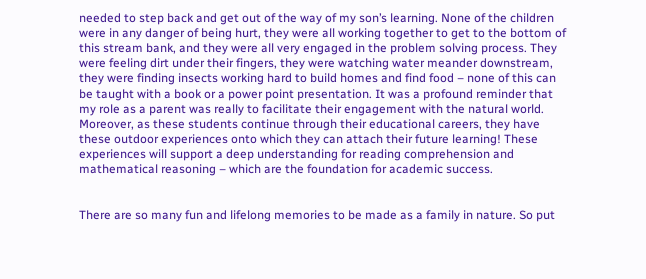needed to step back and get out of the way of my son’s learning. None of the children were in any danger of being hurt, they were all working together to get to the bottom of this stream bank, and they were all very engaged in the problem solving process. They were feeling dirt under their fingers, they were watching water meander downstream, they were finding insects working hard to build homes and find food – none of this can be taught with a book or a power point presentation. It was a profound reminder that my role as a parent was really to facilitate their engagement with the natural world. Moreover, as these students continue through their educational careers, they have these outdoor experiences onto which they can attach their future learning! These experiences will support a deep understanding for reading comprehension and mathematical reasoning – which are the foundation for academic success.


There are so many fun and lifelong memories to be made as a family in nature. So put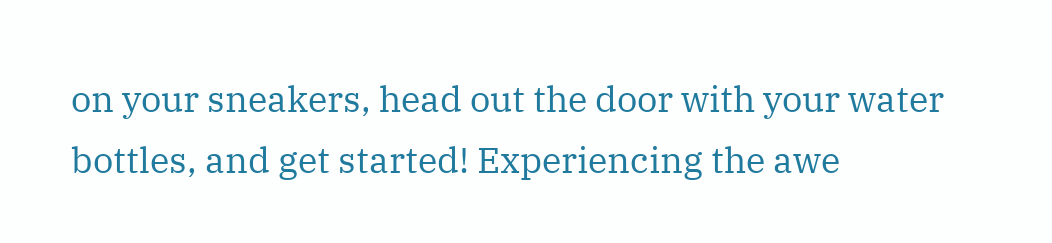on your sneakers, head out the door with your water bottles, and get started! Experiencing the awe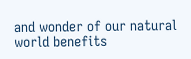and wonder of our natural world benefits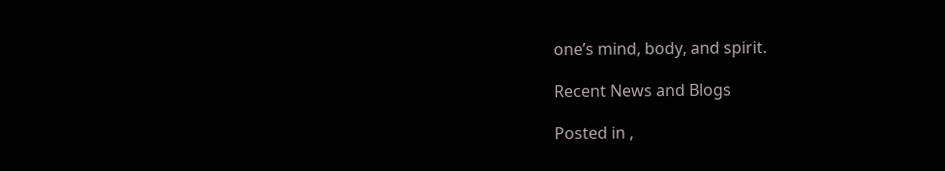one’s mind, body, and spirit.

Recent News and Blogs

Posted in ,